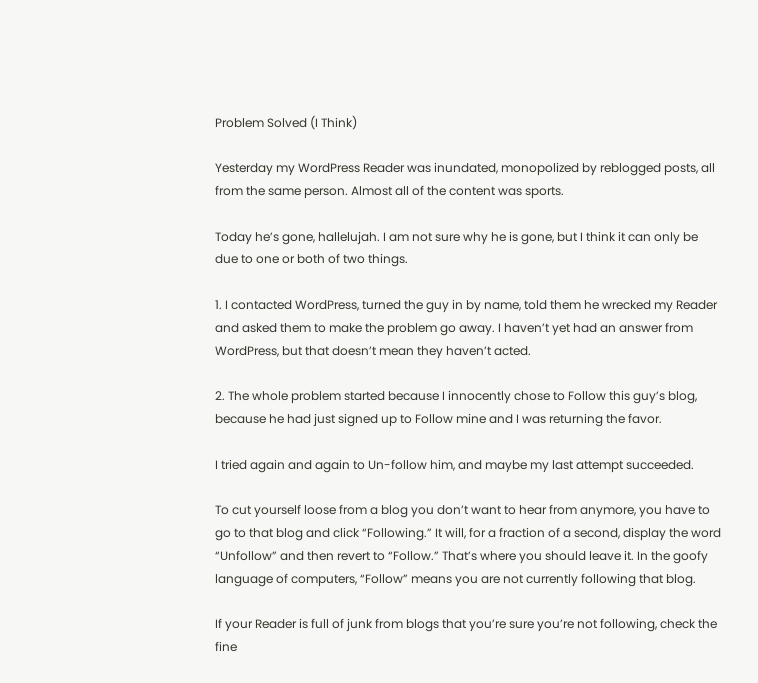Problem Solved (I Think)

Yesterday my WordPress Reader was inundated, monopolized by reblogged posts, all from the same person. Almost all of the content was sports.

Today he’s gone, hallelujah. I am not sure why he is gone, but I think it can only be due to one or both of two things.

1. I contacted WordPress, turned the guy in by name, told them he wrecked my Reader and asked them to make the problem go away. I haven’t yet had an answer from WordPress, but that doesn’t mean they haven’t acted.

2. The whole problem started because I innocently chose to Follow this guy’s blog, because he had just signed up to Follow mine and I was returning the favor.

I tried again and again to Un-follow him, and maybe my last attempt succeeded.

To cut yourself loose from a blog you don’t want to hear from anymore, you have to go to that blog and click “Following.” It will, for a fraction of a second, display the word “Unfollow” and then revert to “Follow.” That’s where you should leave it. In the goofy language of computers, “Follow” means you are not currently following that blog.

If your Reader is full of junk from blogs that you’re sure you’re not following, check the fine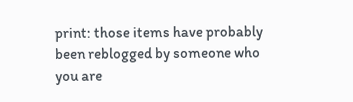print: those items have probably been reblogged by someone who you are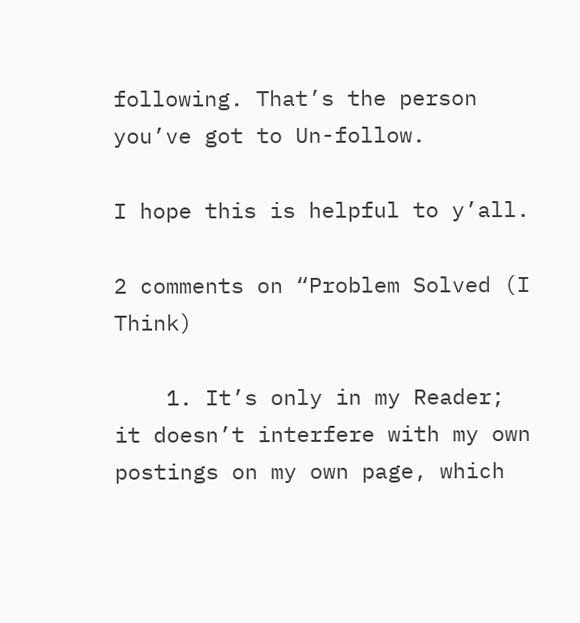following. That’s the person you’ve got to Un-follow.

I hope this is helpful to y’all.

2 comments on “Problem Solved (I Think)

    1. It’s only in my Reader; it doesn’t interfere with my own postings on my own page, which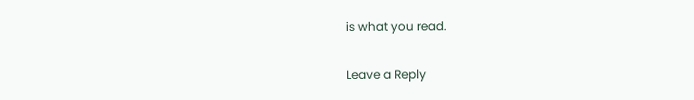is what you read.

Leave a Reply